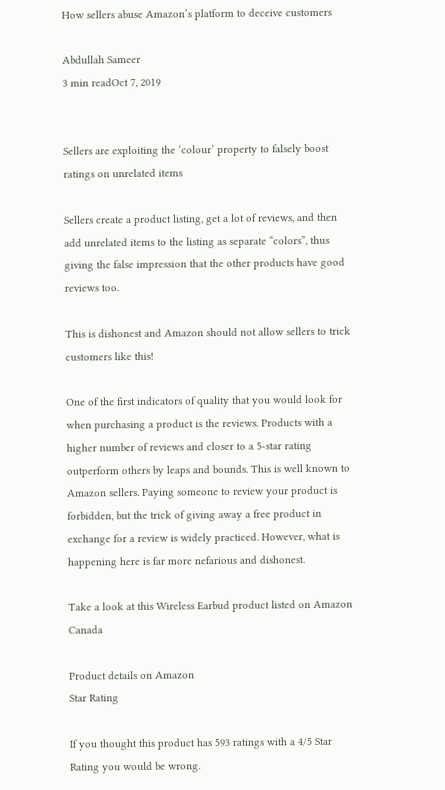How sellers abuse Amazon’s platform to deceive customers

Abdullah Sameer
3 min readOct 7, 2019


Sellers are exploiting the ‘colour’ property to falsely boost ratings on unrelated items

Sellers create a product listing, get a lot of reviews, and then add unrelated items to the listing as separate “colors”, thus giving the false impression that the other products have good reviews too.

This is dishonest and Amazon should not allow sellers to trick customers like this!

One of the first indicators of quality that you would look for when purchasing a product is the reviews. Products with a higher number of reviews and closer to a 5-star rating outperform others by leaps and bounds. This is well known to Amazon sellers. Paying someone to review your product is forbidden, but the trick of giving away a free product in exchange for a review is widely practiced. However, what is happening here is far more nefarious and dishonest.

Take a look at this Wireless Earbud product listed on Amazon Canada

Product details on Amazon
Star Rating

If you thought this product has 593 ratings with a 4/5 Star Rating you would be wrong.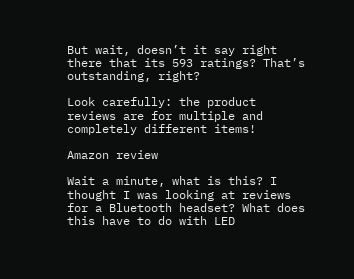But wait, doesn’t it say right there that its 593 ratings? That’s outstanding, right?

Look carefully: the product reviews are for multiple and completely different items!

Amazon review

Wait a minute, what is this? I thought I was looking at reviews for a Bluetooth headset? What does this have to do with LED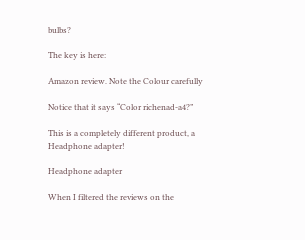bulbs?

The key is here:

Amazon review. Note the Colour carefully

Notice that it says “Color richenad-a4?”

This is a completely different product, a Headphone adapter!

Headphone adapter

When I filtered the reviews on the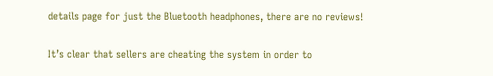details page for just the Bluetooth headphones, there are no reviews!

It’s clear that sellers are cheating the system in order to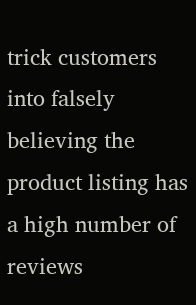trick customers into falsely believing the product listing has a high number of reviews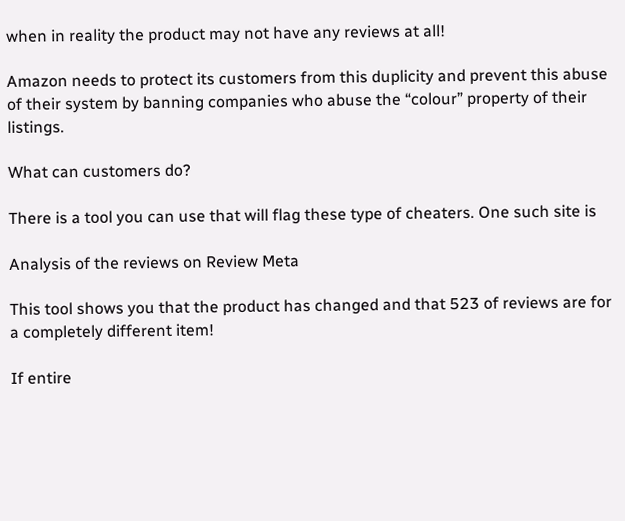when in reality the product may not have any reviews at all!

Amazon needs to protect its customers from this duplicity and prevent this abuse of their system by banning companies who abuse the “colour” property of their listings.

What can customers do?

There is a tool you can use that will flag these type of cheaters. One such site is

Analysis of the reviews on Review Meta

This tool shows you that the product has changed and that 523 of reviews are for a completely different item!

If entire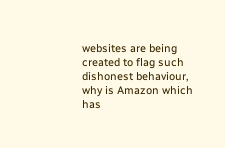websites are being created to flag such dishonest behaviour, why is Amazon which has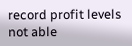record profit levels not able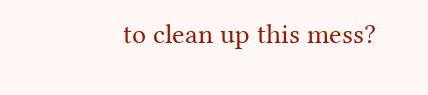to clean up this mess?